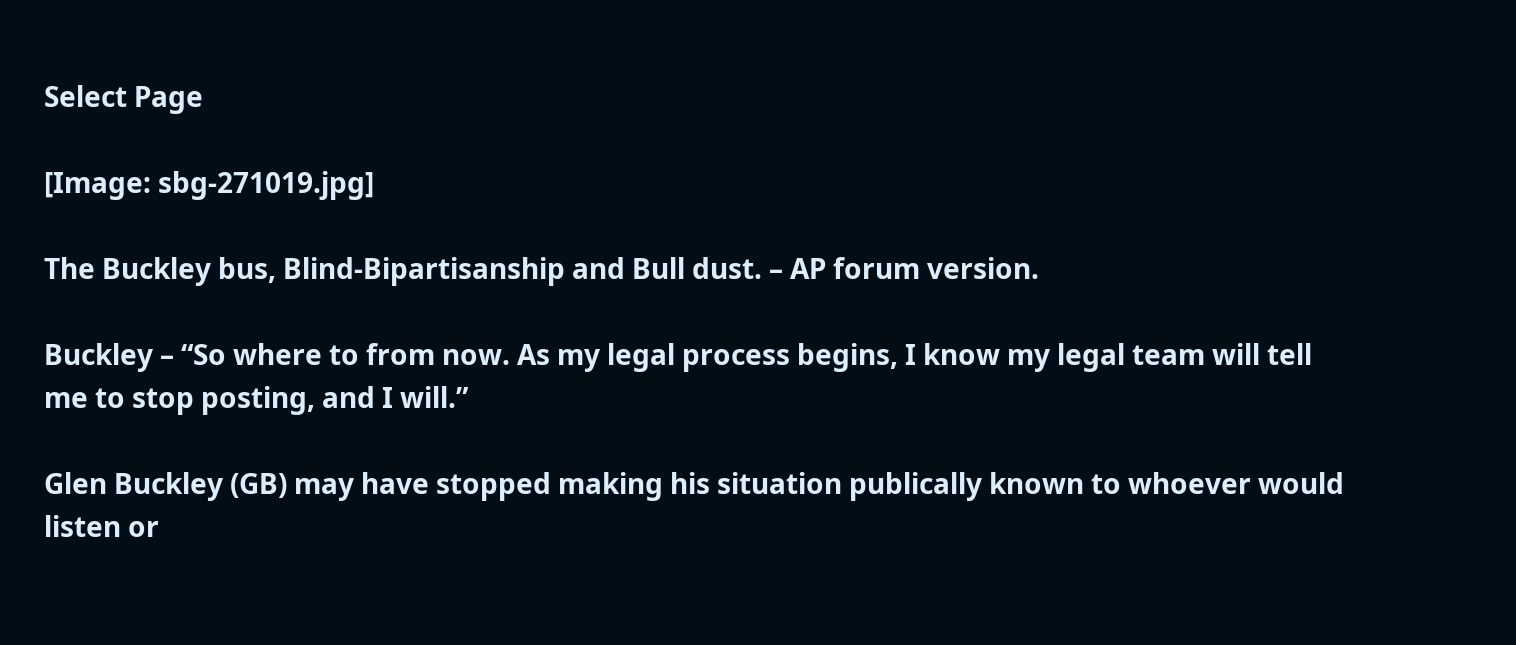Select Page

[Image: sbg-271019.jpg]

The Buckley bus, Blind-Bipartisanship and Bull dust. – AP forum version.

Buckley – “So where to from now. As my legal process begins, I know my legal team will tell me to stop posting, and I will.”

Glen Buckley (GB) may have stopped making his situation publically known to whoever would listen or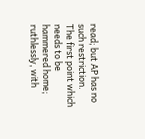read; but AP has no such restriction. The first point which needs to be hammered home; ruthlessly, with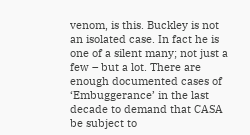venom, is this. Buckley is not an isolated case. In fact he is one of a silent many; not just a few – but a lot. There are enough documented cases of ‘Embuggerance’ in the last decade to demand that CASA be subject to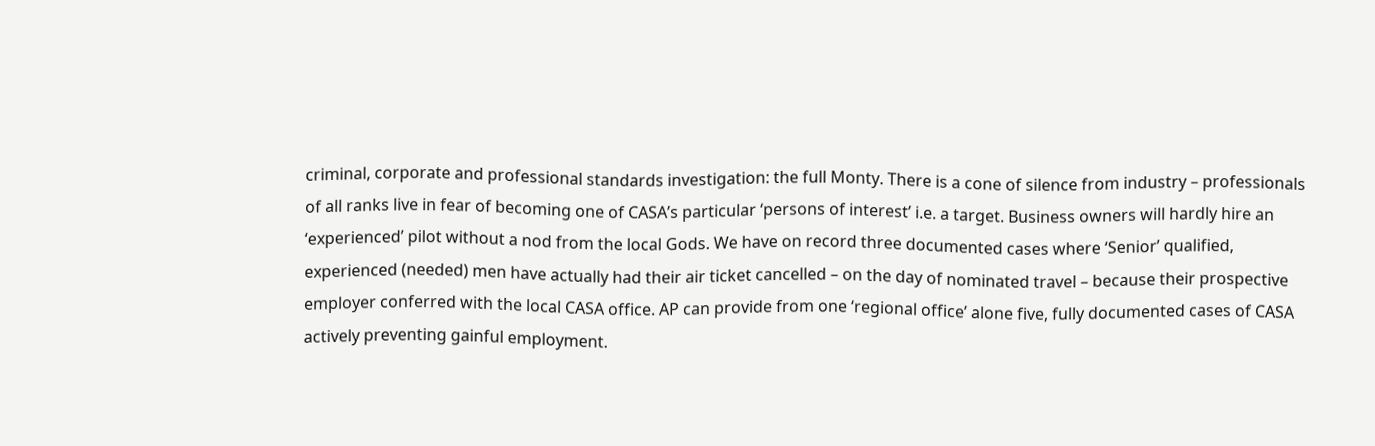criminal, corporate and professional standards investigation: the full Monty. There is a cone of silence from industry – professionals of all ranks live in fear of becoming one of CASA’s particular ‘persons of interest’ i.e. a target. Business owners will hardly hire an ‘experienced’ pilot without a nod from the local Gods. We have on record three documented cases where ‘Senior’ qualified, experienced (needed) men have actually had their air ticket cancelled – on the day of nominated travel – because their prospective employer conferred with the local CASA office. AP can provide from one ‘regional office’ alone five, fully documented cases of CASA actively preventing gainful employment.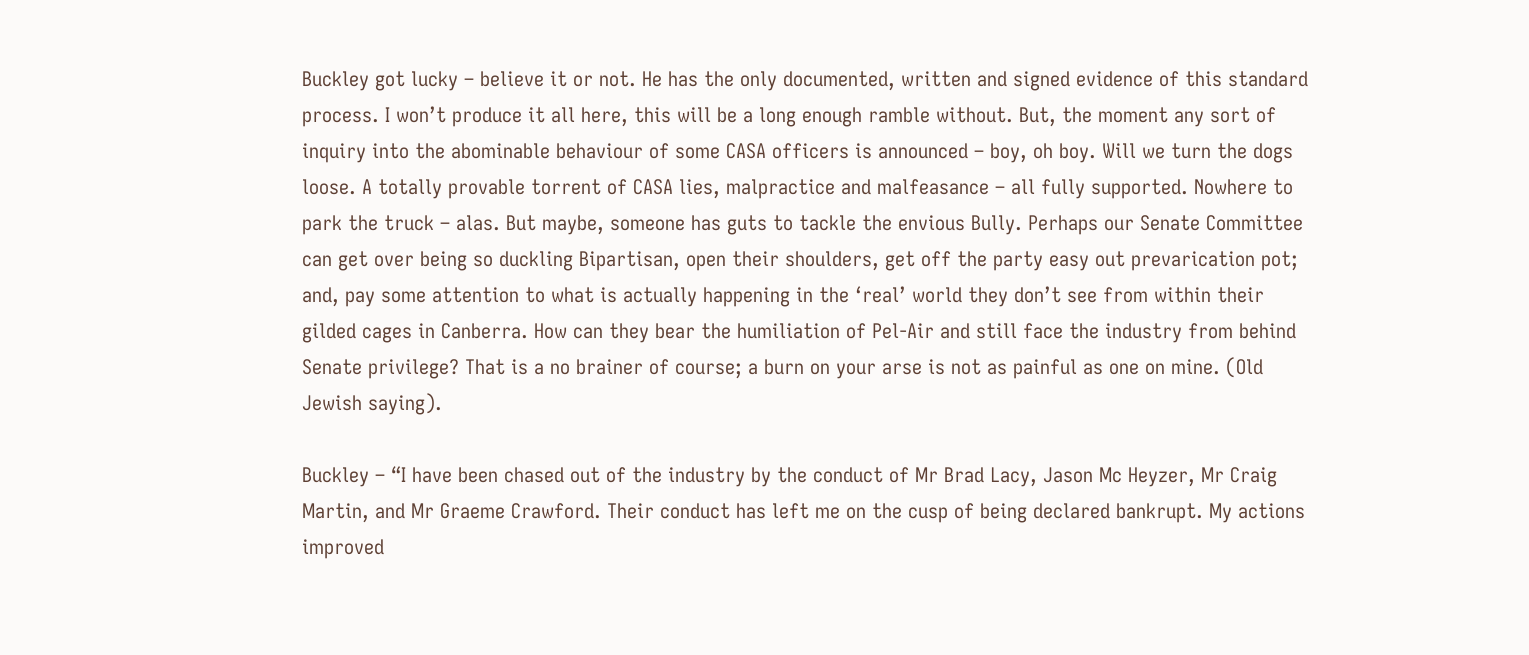Buckley got lucky – believe it or not. He has the only documented, written and signed evidence of this standard process. I won’t produce it all here, this will be a long enough ramble without. But, the moment any sort of inquiry into the abominable behaviour of some CASA officers is announced – boy, oh boy. Will we turn the dogs loose. A totally provable torrent of CASA lies, malpractice and malfeasance – all fully supported. Nowhere to park the truck – alas. But maybe, someone has guts to tackle the envious Bully. Perhaps our Senate Committee can get over being so duckling Bipartisan, open their shoulders, get off the party easy out prevarication pot; and, pay some attention to what is actually happening in the ‘real’ world they don’t see from within their gilded cages in Canberra. How can they bear the humiliation of Pel-Air and still face the industry from behind Senate privilege? That is a no brainer of course; a burn on your arse is not as painful as one on mine. (Old Jewish saying).

Buckley – “I have been chased out of the industry by the conduct of Mr Brad Lacy, Jason Mc Heyzer, Mr Craig Martin, and Mr Graeme Crawford. Their conduct has left me on the cusp of being declared bankrupt. My actions improved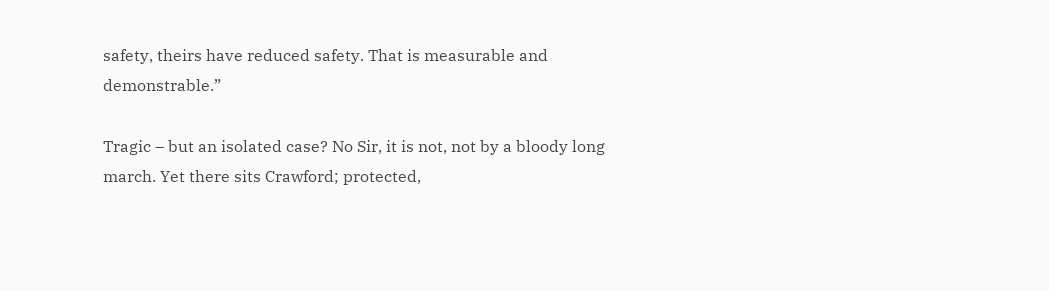safety, theirs have reduced safety. That is measurable and demonstrable.”

Tragic – but an isolated case? No Sir, it is not, not by a bloody long march. Yet there sits Crawford; protected,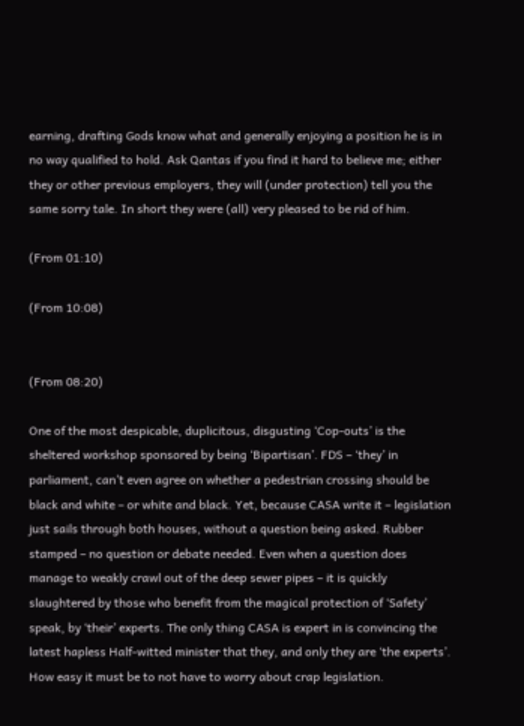earning, drafting Gods know what and generally enjoying a position he is in no way qualified to hold. Ask Qantas if you find it hard to believe me; either they or other previous employers, they will (under protection) tell you the same sorry tale. In short they were (all) very pleased to be rid of him.

(From 01:10)

(From 10:08)


(From 08:20)

One of the most despicable, duplicitous, disgusting ‘Cop-outs’ is the sheltered workshop sponsored by being ‘Bipartisan’. FDS – ‘they’ in parliament, can’t even agree on whether a pedestrian crossing should be black and white – or white and black. Yet, because CASA write it – legislation just sails through both houses, without a question being asked. Rubber stamped – no question or debate needed. Even when a question does manage to weakly crawl out of the deep sewer pipes – it is quickly slaughtered by those who benefit from the magical protection of ‘Safety’ speak, by ‘their’ experts. The only thing CASA is expert in is convincing the latest hapless Half-witted minister that they, and only they are ‘the experts’. How easy it must be to not have to worry about crap legislation.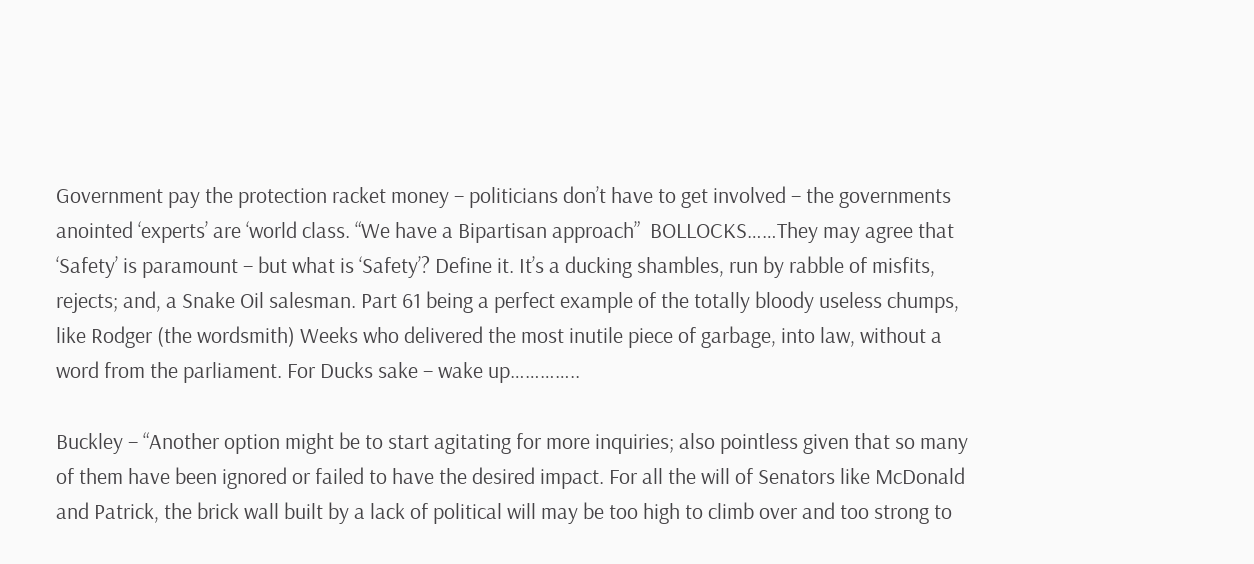Government pay the protection racket money – politicians don’t have to get involved – the governments anointed ‘experts’ are ‘world class. “We have a Bipartisan approach”  BOLLOCKS……They may agree that ‘Safety’ is paramount – but what is ‘Safety’? Define it. It’s a ducking shambles, run by rabble of misfits, rejects; and, a Snake Oil salesman. Part 61 being a perfect example of the totally bloody useless chumps, like Rodger (the wordsmith) Weeks who delivered the most inutile piece of garbage, into law, without a word from the parliament. For Ducks sake – wake up…………..

Buckley – “Another option might be to start agitating for more inquiries; also pointless given that so many of them have been ignored or failed to have the desired impact. For all the will of Senators like McDonald and Patrick, the brick wall built by a lack of political will may be too high to climb over and too strong to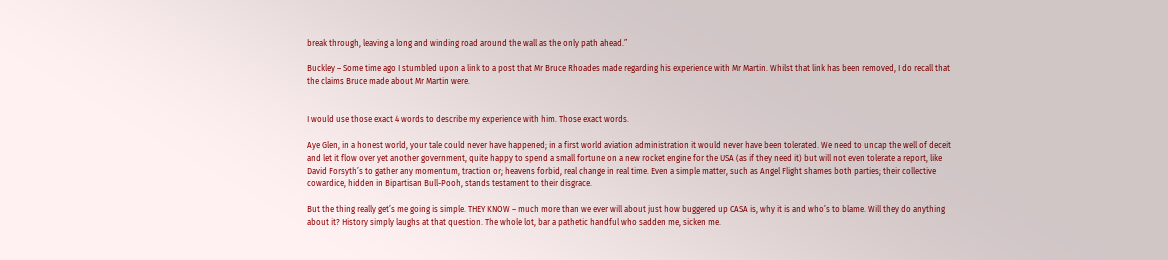break through, leaving a long and winding road around the wall as the only path ahead.”

Buckley – Some time ago I stumbled upon a link to a post that Mr Bruce Rhoades made regarding his experience with Mr Martin. Whilst that link has been removed, I do recall that the claims Bruce made about Mr Martin were.


I would use those exact 4 words to describe my experience with him. Those exact words.

Aye Glen, in a honest world, your tale could never have happened; in a first world aviation administration it would never have been tolerated. We need to uncap the well of deceit and let it flow over yet another government, quite happy to spend a small fortune on a new rocket engine for the USA (as if they need it) but will not even tolerate a report, like David Forsyth’s to gather any momentum, traction or; heavens forbid, real change in real time. Even a simple matter, such as Angel Flight shames both parties; their collective cowardice, hidden in Bipartisan Bull-Pooh, stands testament to their disgrace.

But the thing really get’s me going is simple. THEY KNOW – much more than we ever will about just how buggered up CASA is, why it is and who’s to blame. Will they do anything about it? History simply laughs at that question. The whole lot, bar a pathetic handful who sadden me, sicken me.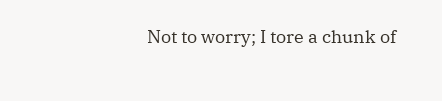Not to worry; I tore a chunk of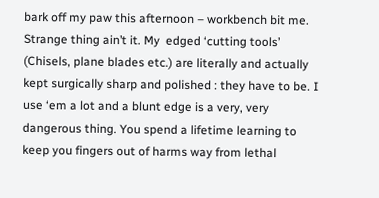bark off my paw this afternoon – workbench bit me. Strange thing ain’t it. My  edged ‘cutting tools’ (Chisels, plane blades etc.) are literally and actually kept surgically sharp and polished : they have to be. I use ‘em a lot and a blunt edge is a very, very dangerous thing. You spend a lifetime learning to keep you fingers out of harms way from lethal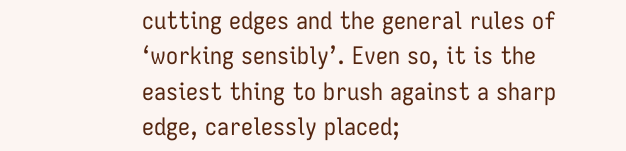cutting edges and the general rules of ‘working sensibly’. Even so, it is the easiest thing to brush against a sharp edge, carelessly placed;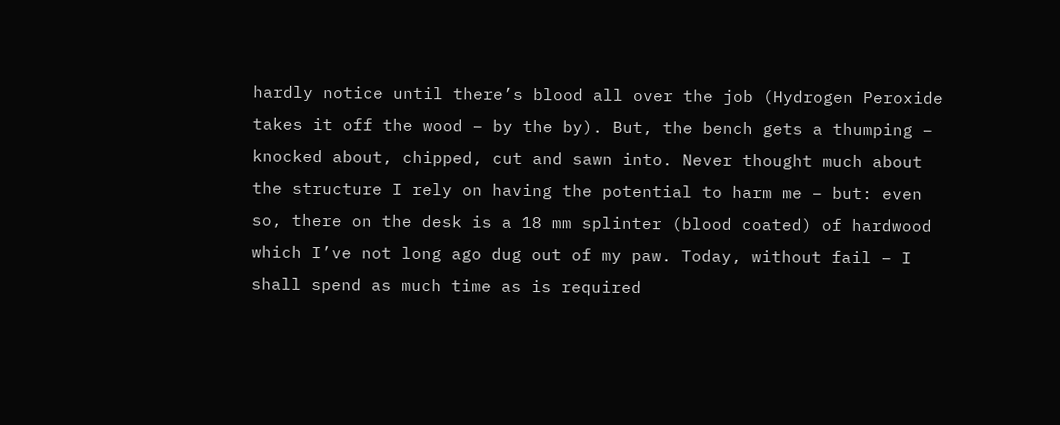hardly notice until there’s blood all over the job (Hydrogen Peroxide takes it off the wood – by the by). But, the bench gets a thumping – knocked about, chipped, cut and sawn into. Never thought much about the structure I rely on having the potential to harm me – but: even so, there on the desk is a 18 mm splinter (blood coated) of hardwood which I’ve not long ago dug out of my paw. Today, without fail – I shall spend as much time as is required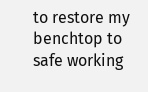to restore my benchtop to safe working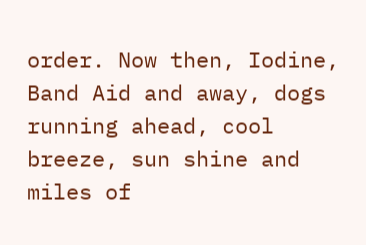order. Now then, Iodine, Band Aid and away, dogs running ahead, cool breeze, sun shine and miles of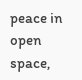peace in open space,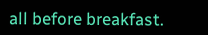all before breakfast.